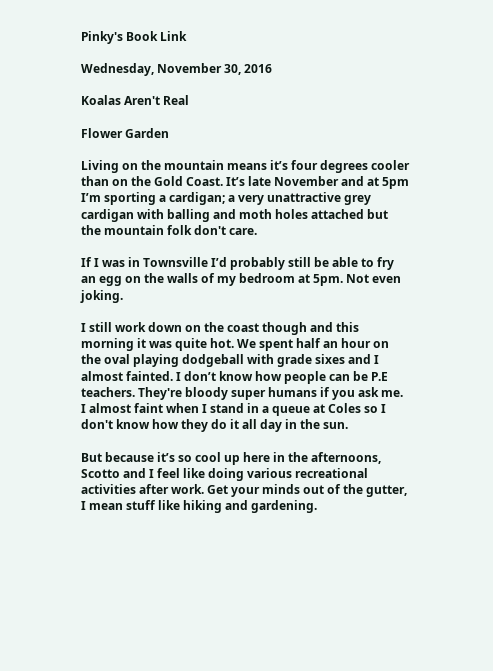Pinky's Book Link

Wednesday, November 30, 2016

Koalas Aren't Real

Flower Garden

Living on the mountain means it’s four degrees cooler than on the Gold Coast. It’s late November and at 5pm I’m sporting a cardigan; a very unattractive grey cardigan with balling and moth holes attached but the mountain folk don't care.

If I was in Townsville I’d probably still be able to fry an egg on the walls of my bedroom at 5pm. Not even joking.

I still work down on the coast though and this morning it was quite hot. We spent half an hour on the oval playing dodgeball with grade sixes and I almost fainted. I don’t know how people can be P.E teachers. They're bloody super humans if you ask me. I almost faint when I stand in a queue at Coles so I don't know how they do it all day in the sun.

But because it’s so cool up here in the afternoons, Scotto and I feel like doing various recreational activities after work. Get your minds out of the gutter, I mean stuff like hiking and gardening.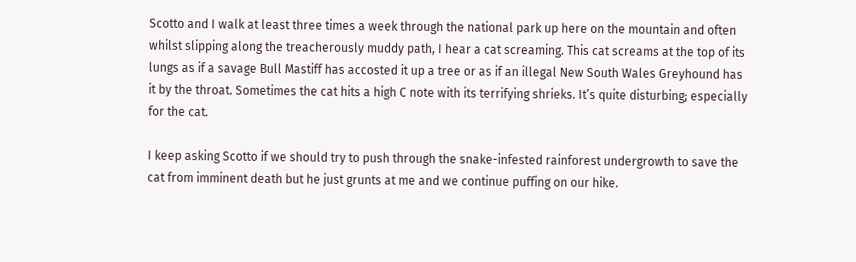Scotto and I walk at least three times a week through the national park up here on the mountain and often whilst slipping along the treacherously muddy path, I hear a cat screaming. This cat screams at the top of its lungs as if a savage Bull Mastiff has accosted it up a tree or as if an illegal New South Wales Greyhound has it by the throat. Sometimes the cat hits a high C note with its terrifying shrieks. It’s quite disturbing; especially for the cat.

I keep asking Scotto if we should try to push through the snake-infested rainforest undergrowth to save the cat from imminent death but he just grunts at me and we continue puffing on our hike.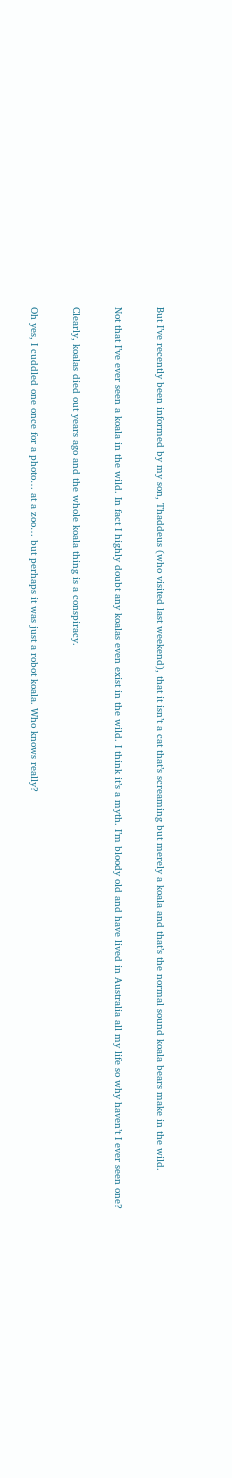But I’ve recently been informed by my son, Thaddeus (who visited last weekend), that it isn’t a cat that’s screaming but merely a koala and that’s the normal sound koala bears make in the wild.

Not that I’ve ever seen a koala in the wild. In fact I highly doubt any koalas even exist in the wild. I think it’s a myth. I’m bloody old and have lived in Australia all my life so why haven’t I ever seen one?

Clearly, koalas died out years ago and the whole koala thing is a conspiracy.

Oh yes, I cuddled one once for a photo… at a zoo… but perhaps it was just a robot koala. Who knows really?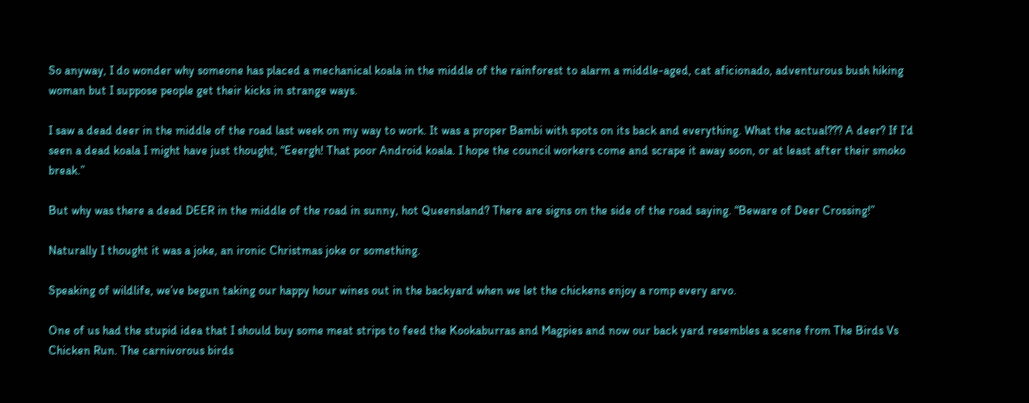So anyway, I do wonder why someone has placed a mechanical koala in the middle of the rainforest to alarm a middle-aged, cat aficionado, adventurous bush hiking woman but I suppose people get their kicks in strange ways.

I saw a dead deer in the middle of the road last week on my way to work. It was a proper Bambi with spots on its back and everything. What the actual??? A deer? If I’d seen a dead koala I might have just thought, “Eeergh! That poor Android koala. I hope the council workers come and scrape it away soon, or at least after their smoko break.”

But why was there a dead DEER in the middle of the road in sunny, hot Queensland? There are signs on the side of the road saying. “Beware of Deer Crossing!”

Naturally I thought it was a joke, an ironic Christmas joke or something.

Speaking of wildlife, we’ve begun taking our happy hour wines out in the backyard when we let the chickens enjoy a romp every arvo.

One of us had the stupid idea that I should buy some meat strips to feed the Kookaburras and Magpies and now our back yard resembles a scene from The Birds Vs Chicken Run. The carnivorous birds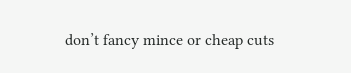don’t fancy mince or cheap cuts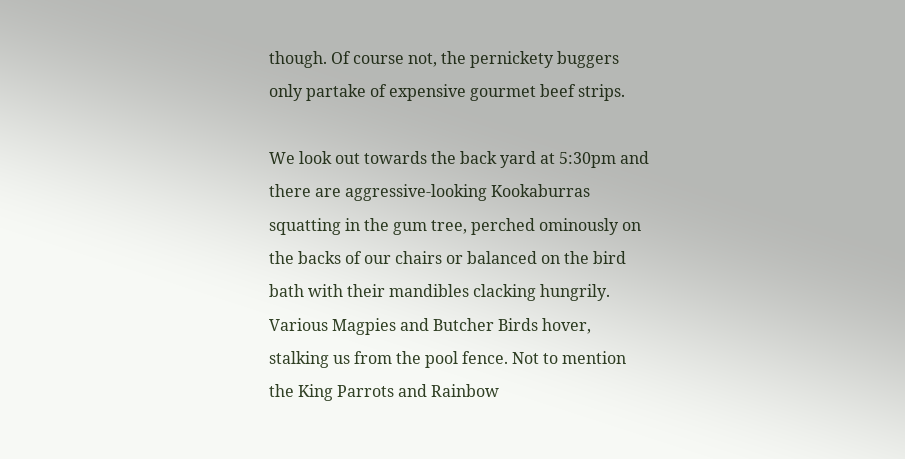though. Of course not, the pernickety buggers only partake of expensive gourmet beef strips.

We look out towards the back yard at 5:30pm and there are aggressive-looking Kookaburras squatting in the gum tree, perched ominously on the backs of our chairs or balanced on the bird bath with their mandibles clacking hungrily. Various Magpies and Butcher Birds hover, stalking us from the pool fence. Not to mention the King Parrots and Rainbow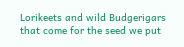Lorikeets and wild Budgerigars that come for the seed we put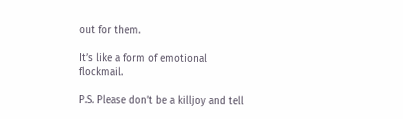out for them.

It’s like a form of emotional flockmail.

P.S. Please don’t be a killjoy and tell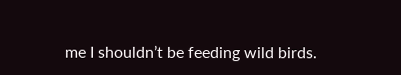me I shouldn’t be feeding wild birds.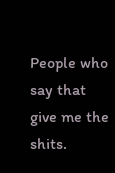People who say that give me the shits.